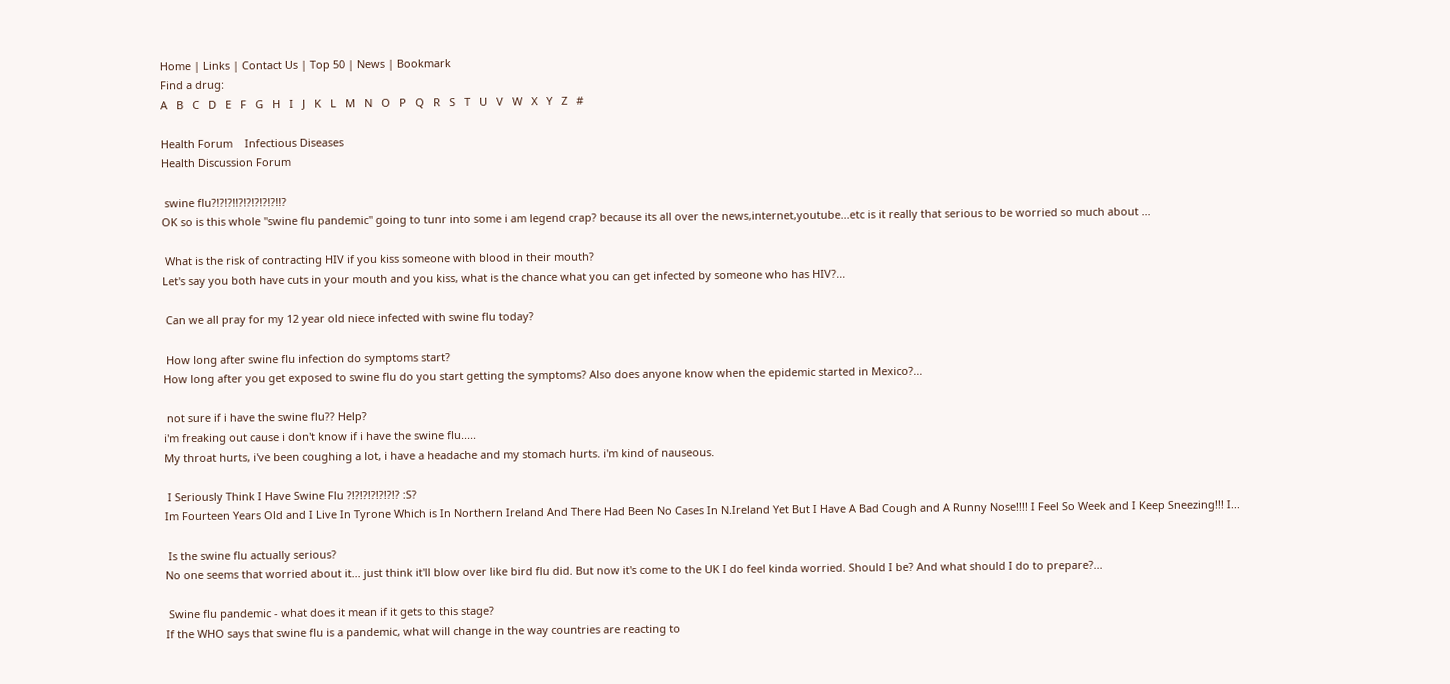Home | Links | Contact Us | Top 50 | News | Bookmark
Find a drug:
A   B   C   D   E   F   G   H   I   J   K   L   M   N   O   P   Q   R   S   T   U   V   W   X   Y   Z   #

Health Forum    Infectious Diseases
Health Discussion Forum

 swine flu?!?!?!!?!?!?!?!?!!?
OK so is this whole "swine flu pandemic" going to tunr into some i am legend crap? because its all over the news,internet,youtube...etc is it really that serious to be worried so much about ...

 What is the risk of contracting HIV if you kiss someone with blood in their mouth?
Let's say you both have cuts in your mouth and you kiss, what is the chance what you can get infected by someone who has HIV?...

 Can we all pray for my 12 year old niece infected with swine flu today?

 How long after swine flu infection do symptoms start?
How long after you get exposed to swine flu do you start getting the symptoms? Also does anyone know when the epidemic started in Mexico?...

 not sure if i have the swine flu?? Help?
i'm freaking out cause i don't know if i have the swine flu.....
My throat hurts, i've been coughing a lot, i have a headache and my stomach hurts. i'm kind of nauseous.

 I Seriously Think I Have Swine Flu ?!?!?!?!?!?!? :S?
Im Fourteen Years Old and I Live In Tyrone Which is In Northern Ireland And There Had Been No Cases In N.Ireland Yet But I Have A Bad Cough and A Runny Nose!!!! I Feel So Week and I Keep Sneezing!!! I...

 Is the swine flu actually serious?
No one seems that worried about it... just think it'll blow over like bird flu did. But now it's come to the UK I do feel kinda worried. Should I be? And what should I do to prepare?...

 Swine flu pandemic - what does it mean if it gets to this stage?
If the WHO says that swine flu is a pandemic, what will change in the way countries are reacting to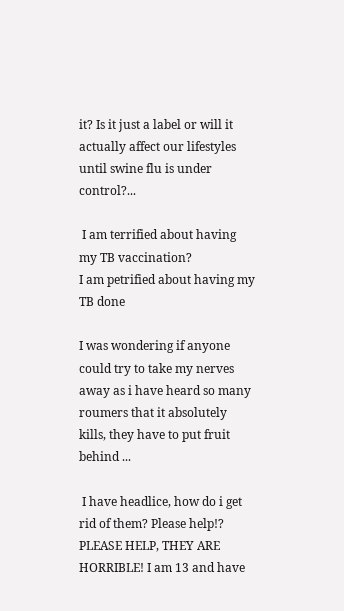it? Is it just a label or will it actually affect our lifestyles until swine flu is under control?...

 I am terrified about having my TB vaccination?
I am petrified about having my TB done

I was wondering if anyone could try to take my nerves away as i have heard so many roumers that it absolutely kills, they have to put fruit behind ...

 I have headlice, how do i get rid of them? Please help!?
PLEASE HELP, THEY ARE HORRIBLE! I am 13 and have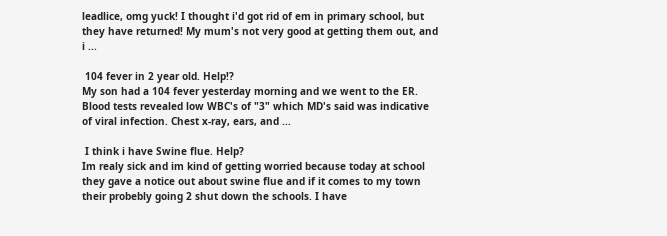leadlice, omg yuck! I thought i'd got rid of em in primary school, but they have returned! My mum's not very good at getting them out, and i ...

 104 fever in 2 year old. Help!?
My son had a 104 fever yesterday morning and we went to the ER. Blood tests revealed low WBC's of "3" which MD's said was indicative of viral infection. Chest x-ray, ears, and ...

 I think i have Swine flue. Help?
Im realy sick and im kind of getting worried because today at school they gave a notice out about swine flue and if it comes to my town their probebly going 2 shut down the schools. I have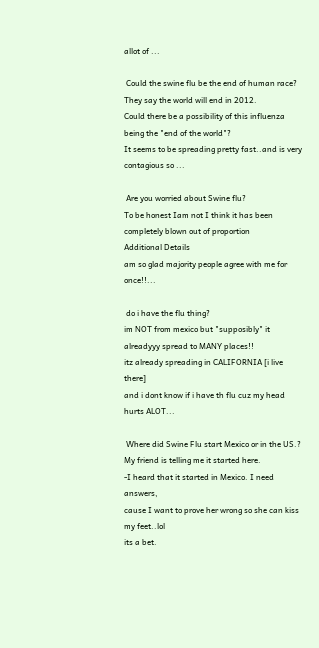allot of ...

 Could the swine flu be the end of human race?
They say the world will end in 2012.
Could there be a possibility of this influenza being the "end of the world"?
It seems to be spreading pretty fast..and is very contagious so ...

 Are you worried about Swine flu?
To be honest Iam not I think it has been completely blown out of proportion
Additional Details
am so glad majority people agree with me for once!!...

 do i have the flu thing?
im NOT from mexico but "supposibly" it alreadyyy spread to MANY places!!
itz already spreading in CALIFORNIA [i live there]
and i dont know if i have th flu cuz my head hurts ALOT...

 Where did Swine Flu start Mexico or in the US.?
My friend is telling me it started here.
-I heard that it started in Mexico. I need answers,
cause I want to prove her wrong so she can kiss my feet..lol
its a bet.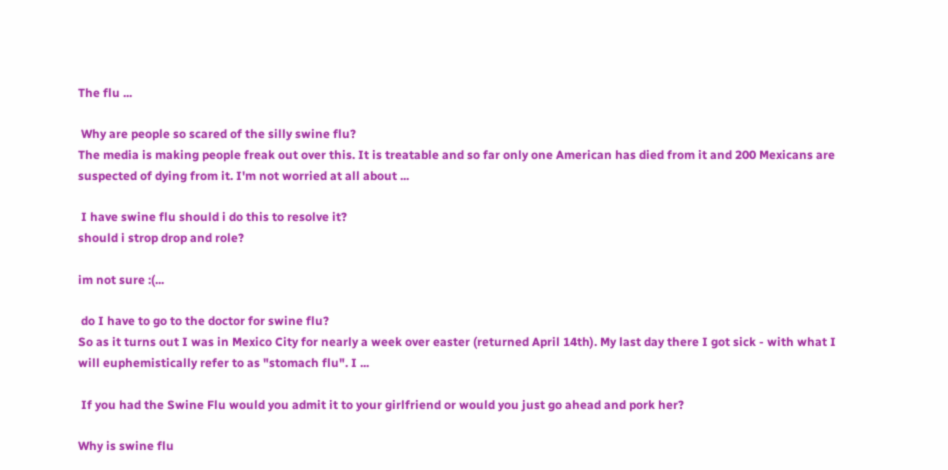The flu ...

 Why are people so scared of the silly swine flu?
The media is making people freak out over this. It is treatable and so far only one American has died from it and 200 Mexicans are suspected of dying from it. I'm not worried at all about ...

 I have swine flu should i do this to resolve it?
should i strop drop and role?

im not sure :(...

 do I have to go to the doctor for swine flu?
So as it turns out I was in Mexico City for nearly a week over easter (returned April 14th). My last day there I got sick - with what I will euphemistically refer to as "stomach flu". I ...

 If you had the Swine Flu would you admit it to your girlfriend or would you just go ahead and pork her?

Why is swine flu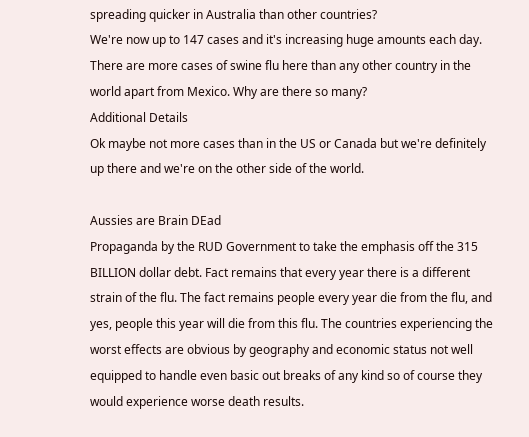spreading quicker in Australia than other countries?
We're now up to 147 cases and it's increasing huge amounts each day. There are more cases of swine flu here than any other country in the world apart from Mexico. Why are there so many?
Additional Details
Ok maybe not more cases than in the US or Canada but we're definitely up there and we're on the other side of the world.

Aussies are Brain DEad
Propaganda by the RUD Government to take the emphasis off the 315 BILLION dollar debt. Fact remains that every year there is a different strain of the flu. The fact remains people every year die from the flu, and yes, people this year will die from this flu. The countries experiencing the worst effects are obvious by geography and economic status not well equipped to handle even basic out breaks of any kind so of course they would experience worse death results.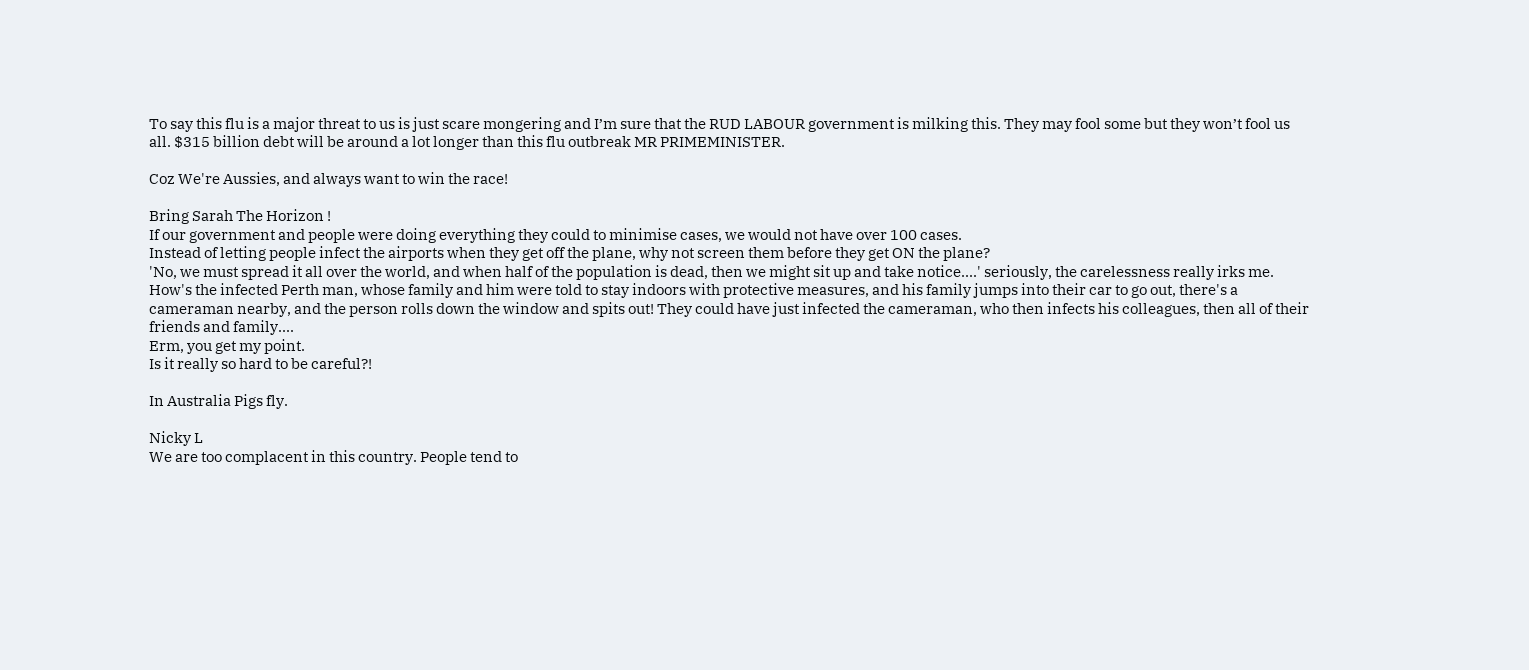To say this flu is a major threat to us is just scare mongering and I’m sure that the RUD LABOUR government is milking this. They may fool some but they won’t fool us all. $315 billion debt will be around a lot longer than this flu outbreak MR PRIMEMINISTER.

Coz We're Aussies, and always want to win the race!

Bring Sarah The Horizon !
If our government and people were doing everything they could to minimise cases, we would not have over 100 cases.
Instead of letting people infect the airports when they get off the plane, why not screen them before they get ON the plane?
'No, we must spread it all over the world, and when half of the population is dead, then we might sit up and take notice....' seriously, the carelessness really irks me.
How's the infected Perth man, whose family and him were told to stay indoors with protective measures, and his family jumps into their car to go out, there's a cameraman nearby, and the person rolls down the window and spits out! They could have just infected the cameraman, who then infects his colleagues, then all of their friends and family....
Erm, you get my point.
Is it really so hard to be careful?!

In Australia Pigs fly.

Nicky L
We are too complacent in this country. People tend to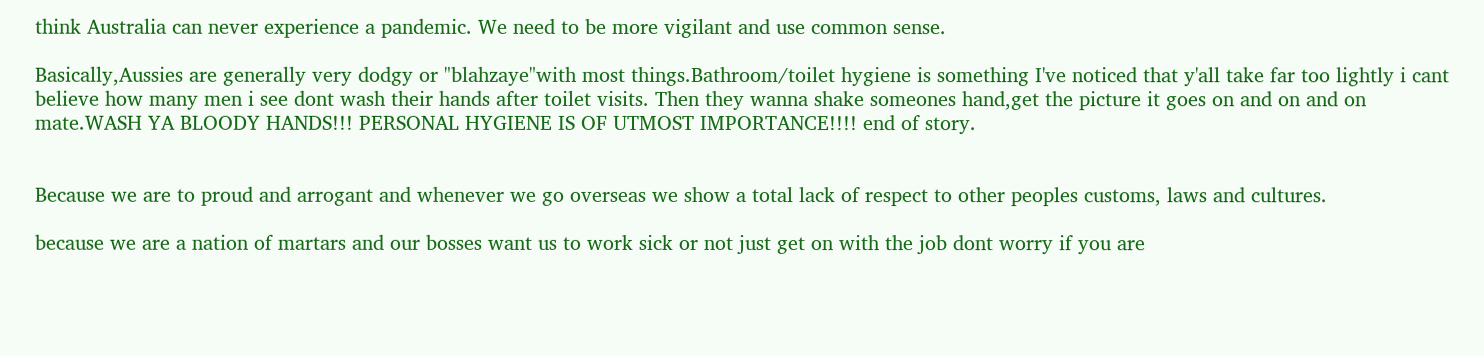think Australia can never experience a pandemic. We need to be more vigilant and use common sense.

Basically,Aussies are generally very dodgy or "blahzaye"with most things.Bathroom/toilet hygiene is something I've noticed that y'all take far too lightly i cant believe how many men i see dont wash their hands after toilet visits. Then they wanna shake someones hand,get the picture it goes on and on and on mate.WASH YA BLOODY HANDS!!! PERSONAL HYGIENE IS OF UTMOST IMPORTANCE!!!! end of story.


Because we are to proud and arrogant and whenever we go overseas we show a total lack of respect to other peoples customs, laws and cultures.

because we are a nation of martars and our bosses want us to work sick or not just get on with the job dont worry if you are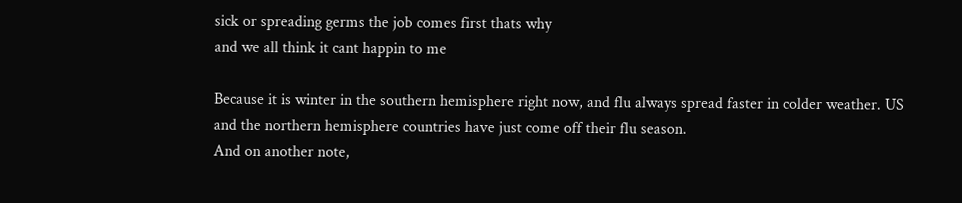sick or spreading germs the job comes first thats why
and we all think it cant happin to me

Because it is winter in the southern hemisphere right now, and flu always spread faster in colder weather. US and the northern hemisphere countries have just come off their flu season.
And on another note,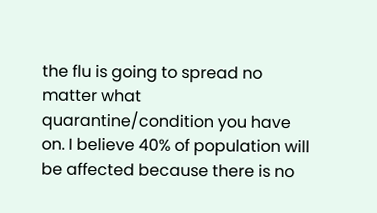the flu is going to spread no matter what quarantine/condition you have on. I believe 40% of population will be affected because there is no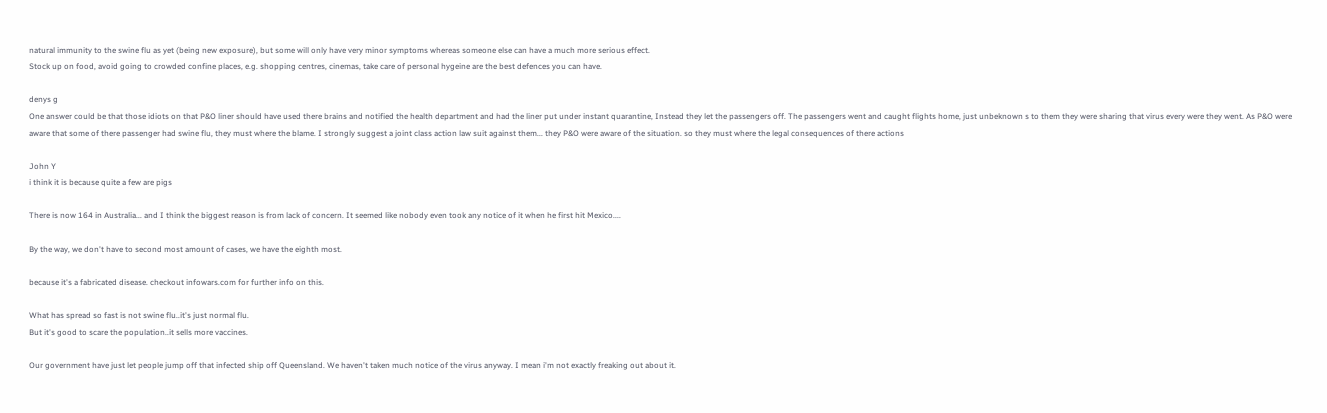natural immunity to the swine flu as yet (being new exposure), but some will only have very minor symptoms whereas someone else can have a much more serious effect.
Stock up on food, avoid going to crowded confine places, e.g. shopping centres, cinemas, take care of personal hygeine are the best defences you can have.

denys g
One answer could be that those idiots on that P&O liner should have used there brains and notified the health department and had the liner put under instant quarantine, Instead they let the passengers off. The passengers went and caught flights home, just unbeknown s to them they were sharing that virus every were they went. As P&O were aware that some of there passenger had swine flu, they must where the blame. I strongly suggest a joint class action law suit against them... they P&O were aware of the situation. so they must where the legal consequences of there actions

John Y
i think it is because quite a few are pigs

There is now 164 in Australia... and I think the biggest reason is from lack of concern. It seemed like nobody even took any notice of it when he first hit Mexico....

By the way, we don't have to second most amount of cases, we have the eighth most.

because it's a fabricated disease. checkout infowars.com for further info on this.

What has spread so fast is not swine flu..it's just normal flu.
But it's good to scare the population..it sells more vaccines.

Our government have just let people jump off that infected ship off Queensland. We haven't taken much notice of the virus anyway. I mean i'm not exactly freaking out about it.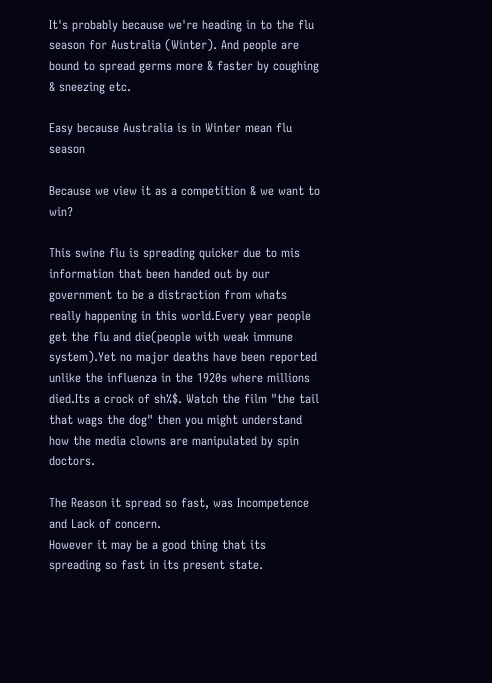It's probably because we're heading in to the flu season for Australia (Winter). And people are bound to spread germs more & faster by coughing & sneezing etc.

Easy because Australia is in Winter mean flu season

Because we view it as a competition & we want to win?

This swine flu is spreading quicker due to mis information that been handed out by our government to be a distraction from whats really happening in this world.Every year people get the flu and die(people with weak immune system).Yet no major deaths have been reported unlike the influenza in the 1920s where millions died.Its a crock of sh%$. Watch the film "the tail that wags the dog" then you might understand how the media clowns are manipulated by spin doctors.

The Reason it spread so fast, was Incompetence and Lack of concern.
However it may be a good thing that its spreading so fast in its present state.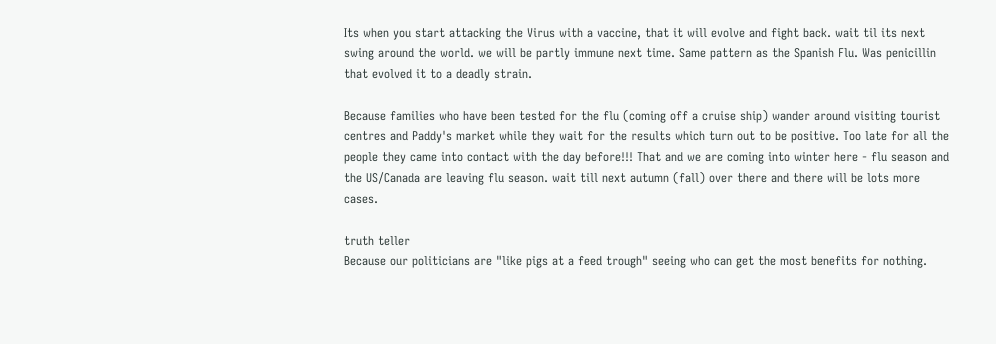Its when you start attacking the Virus with a vaccine, that it will evolve and fight back. wait til its next swing around the world. we will be partly immune next time. Same pattern as the Spanish Flu. Was penicillin that evolved it to a deadly strain.

Because families who have been tested for the flu (coming off a cruise ship) wander around visiting tourist centres and Paddy's market while they wait for the results which turn out to be positive. Too late for all the people they came into contact with the day before!!! That and we are coming into winter here - flu season and the US/Canada are leaving flu season. wait till next autumn (fall) over there and there will be lots more cases.

truth teller
Because our politicians are "like pigs at a feed trough" seeing who can get the most benefits for nothing.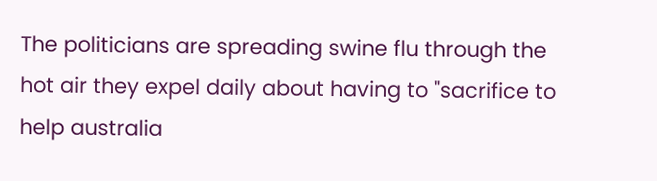The politicians are spreading swine flu through the hot air they expel daily about having to "sacrifice to help australia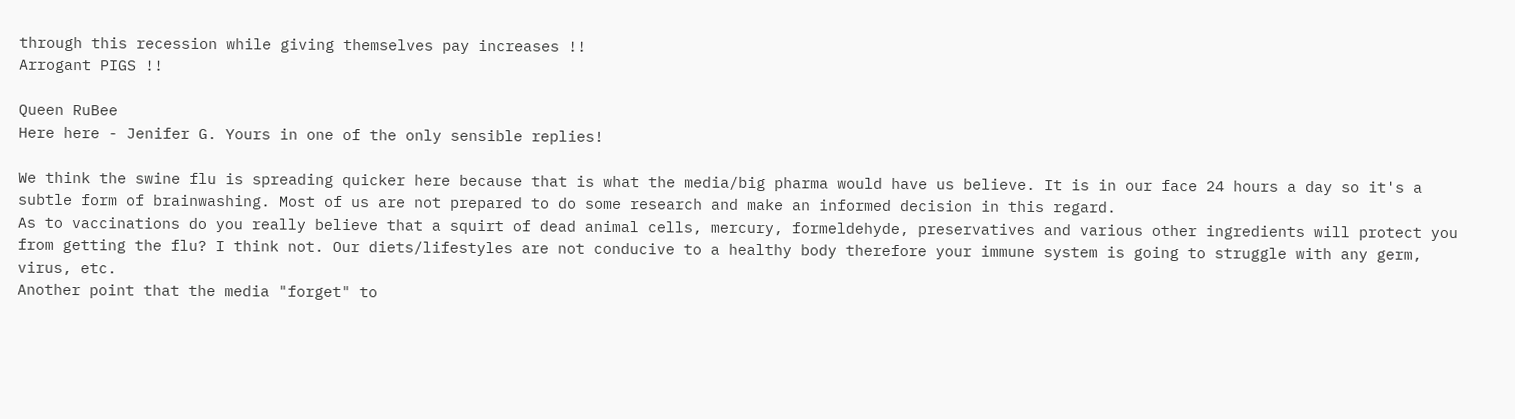through this recession while giving themselves pay increases !!
Arrogant PIGS !!

Queen RuBee
Here here - Jenifer G. Yours in one of the only sensible replies!

We think the swine flu is spreading quicker here because that is what the media/big pharma would have us believe. It is in our face 24 hours a day so it's a subtle form of brainwashing. Most of us are not prepared to do some research and make an informed decision in this regard.
As to vaccinations do you really believe that a squirt of dead animal cells, mercury, formeldehyde, preservatives and various other ingredients will protect you from getting the flu? I think not. Our diets/lifestyles are not conducive to a healthy body therefore your immune system is going to struggle with any germ, virus, etc.
Another point that the media "forget" to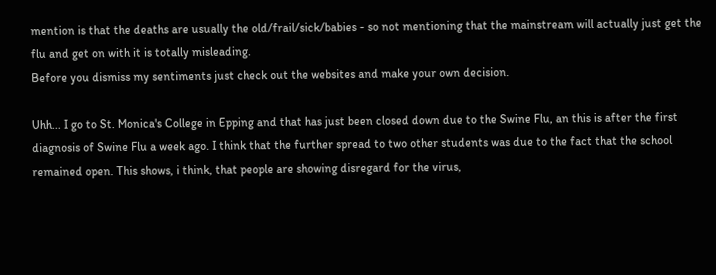mention is that the deaths are usually the old/frail/sick/babies - so not mentioning that the mainstream will actually just get the flu and get on with it is totally misleading.
Before you dismiss my sentiments just check out the websites and make your own decision.

Uhh... I go to St. Monica's College in Epping and that has just been closed down due to the Swine Flu, an this is after the first diagnosis of Swine Flu a week ago. I think that the further spread to two other students was due to the fact that the school remained open. This shows, i think, that people are showing disregard for the virus,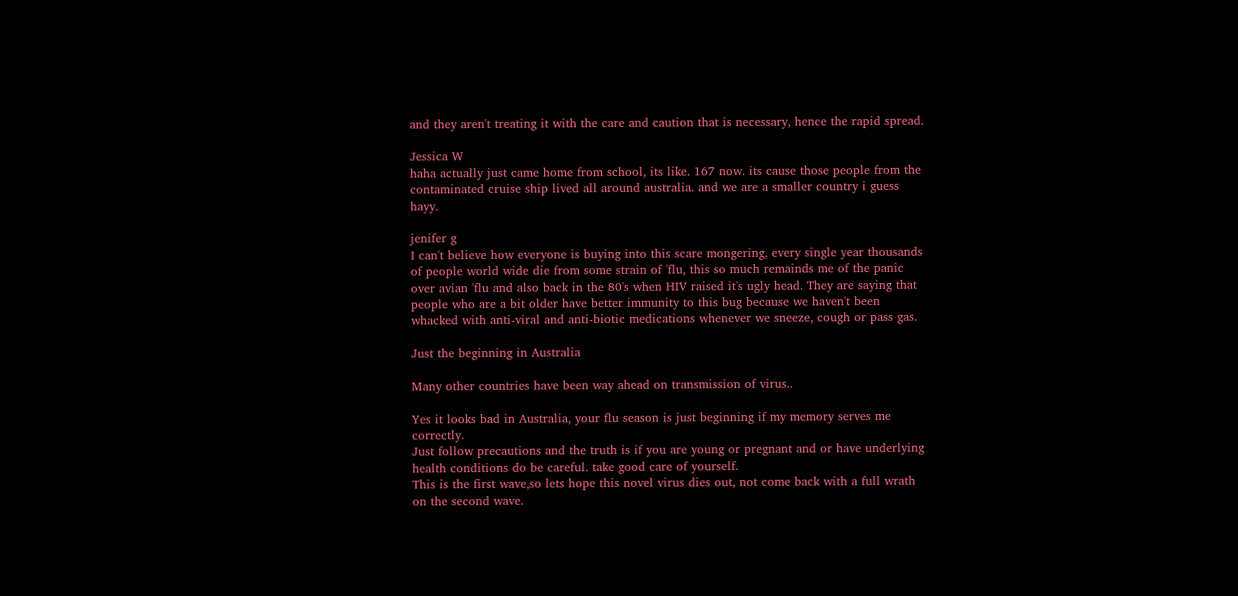and they aren't treating it with the care and caution that is necessary, hence the rapid spread.

Jessica W
haha actually just came home from school, its like. 167 now. its cause those people from the contaminated cruise ship lived all around australia. and we are a smaller country i guess hayy.

jenifer g
I can't believe how everyone is buying into this scare mongering, every single year thousands of people world wide die from some strain of 'flu, this so much remainds me of the panic over avian 'flu and also back in the 80's when HIV raised it's ugly head. They are saying that people who are a bit older have better immunity to this bug because we haven't been whacked with anti-viral and anti-biotic medications whenever we sneeze, cough or pass gas.

Just the beginning in Australia

Many other countries have been way ahead on transmission of virus..

Yes it looks bad in Australia, your flu season is just beginning if my memory serves me correctly.
Just follow precautions and the truth is if you are young or pregnant and or have underlying health conditions do be careful. take good care of yourself.
This is the first wave,so lets hope this novel virus dies out, not come back with a full wrath on the second wave.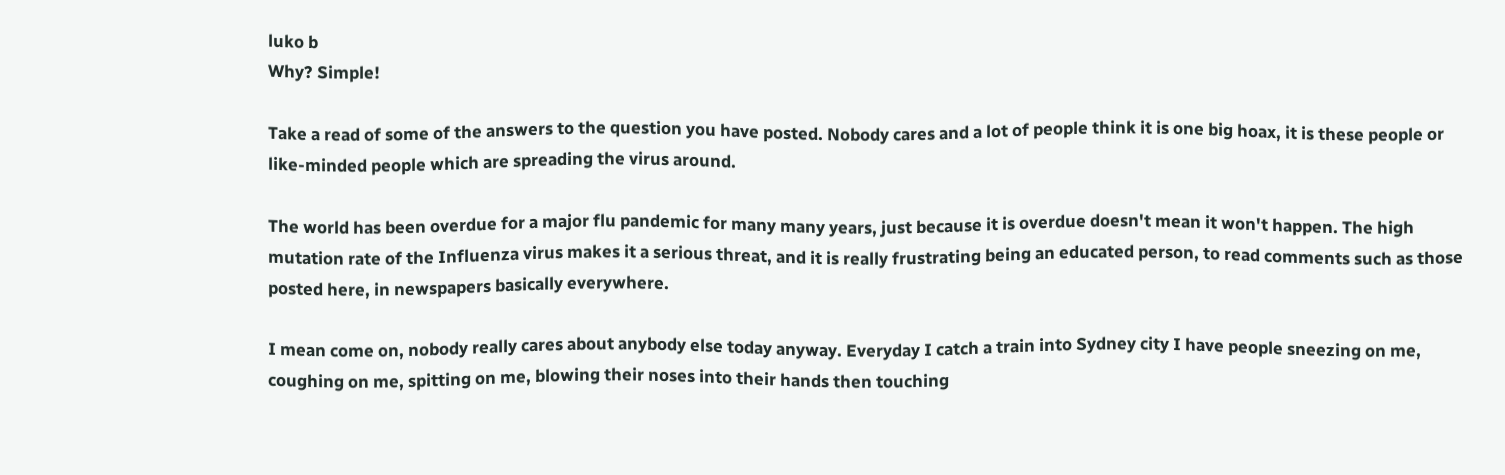luko b
Why? Simple!

Take a read of some of the answers to the question you have posted. Nobody cares and a lot of people think it is one big hoax, it is these people or like-minded people which are spreading the virus around.

The world has been overdue for a major flu pandemic for many many years, just because it is overdue doesn't mean it won't happen. The high mutation rate of the Influenza virus makes it a serious threat, and it is really frustrating being an educated person, to read comments such as those posted here, in newspapers basically everywhere.

I mean come on, nobody really cares about anybody else today anyway. Everyday I catch a train into Sydney city I have people sneezing on me, coughing on me, spitting on me, blowing their noses into their hands then touching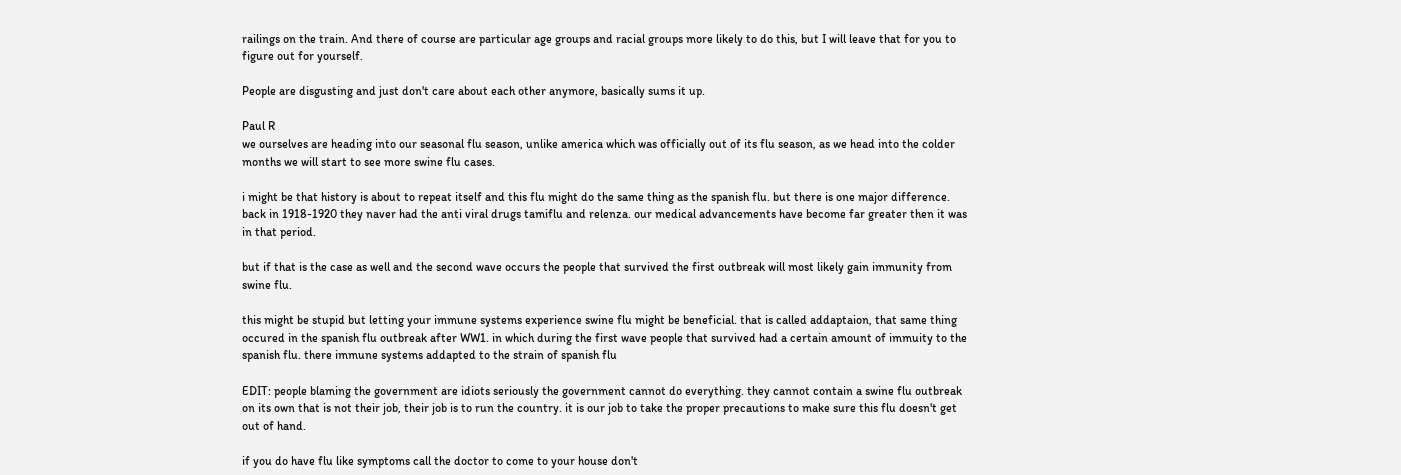railings on the train. And there of course are particular age groups and racial groups more likely to do this, but I will leave that for you to figure out for yourself.

People are disgusting and just don't care about each other anymore, basically sums it up.

Paul R
we ourselves are heading into our seasonal flu season, unlike america which was officially out of its flu season, as we head into the colder months we will start to see more swine flu cases.

i might be that history is about to repeat itself and this flu might do the same thing as the spanish flu. but there is one major difference. back in 1918-1920 they naver had the anti viral drugs tamiflu and relenza. our medical advancements have become far greater then it was in that period.

but if that is the case as well and the second wave occurs the people that survived the first outbreak will most likely gain immunity from swine flu.

this might be stupid but letting your immune systems experience swine flu might be beneficial. that is called addaptaion, that same thing occured in the spanish flu outbreak after WW1. in which during the first wave people that survived had a certain amount of immuity to the spanish flu. there immune systems addapted to the strain of spanish flu

EDIT: people blaming the government are idiots seriously the government cannot do everything. they cannot contain a swine flu outbreak on its own that is not their job, their job is to run the country. it is our job to take the proper precautions to make sure this flu doesn't get out of hand.

if you do have flu like symptoms call the doctor to come to your house don't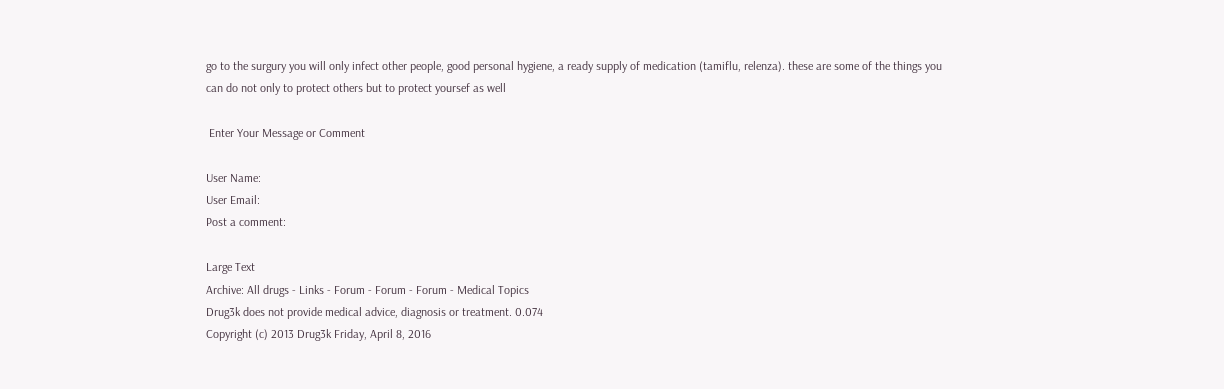go to the surgury you will only infect other people, good personal hygiene, a ready supply of medication (tamiflu, relenza). these are some of the things you can do not only to protect others but to protect yoursef as well

 Enter Your Message or Comment

User Name:
User Email:
Post a comment:

Large Text
Archive: All drugs - Links - Forum - Forum - Forum - Medical Topics
Drug3k does not provide medical advice, diagnosis or treatment. 0.074
Copyright (c) 2013 Drug3k Friday, April 8, 2016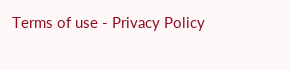Terms of use - Privacy Policy